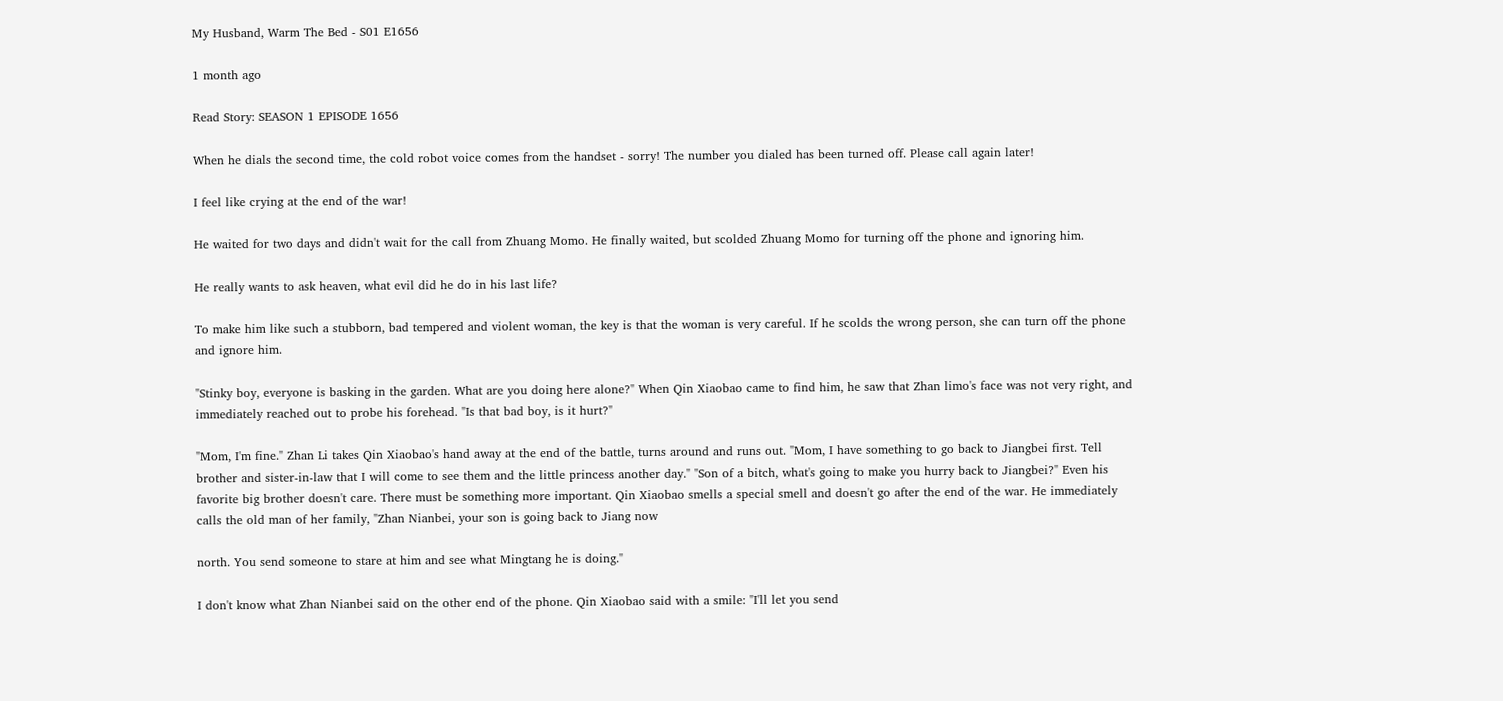My Husband, Warm The Bed - S01 E1656

1 month ago

Read Story: SEASON 1 EPISODE 1656

When he dials the second time, the cold robot voice comes from the handset - sorry! The number you dialed has been turned off. Please call again later!

I feel like crying at the end of the war!

He waited for two days and didn't wait for the call from Zhuang Momo. He finally waited, but scolded Zhuang Momo for turning off the phone and ignoring him.

He really wants to ask heaven, what evil did he do in his last life?

To make him like such a stubborn, bad tempered and violent woman, the key is that the woman is very careful. If he scolds the wrong person, she can turn off the phone and ignore him.

"Stinky boy, everyone is basking in the garden. What are you doing here alone?" When Qin Xiaobao came to find him, he saw that Zhan limo's face was not very right, and immediately reached out to probe his forehead. "Is that bad boy, is it hurt?"

"Mom, I'm fine." Zhan Li takes Qin Xiaobao's hand away at the end of the battle, turns around and runs out. "Mom, I have something to go back to Jiangbei first. Tell brother and sister-in-law that I will come to see them and the little princess another day." "Son of a bitch, what's going to make you hurry back to Jiangbei?" Even his favorite big brother doesn't care. There must be something more important. Qin Xiaobao smells a special smell and doesn't go after the end of the war. He immediately calls the old man of her family, "Zhan Nianbei, your son is going back to Jiang now

north. You send someone to stare at him and see what Mingtang he is doing."

I don't know what Zhan Nianbei said on the other end of the phone. Qin Xiaobao said with a smile: "I'll let you send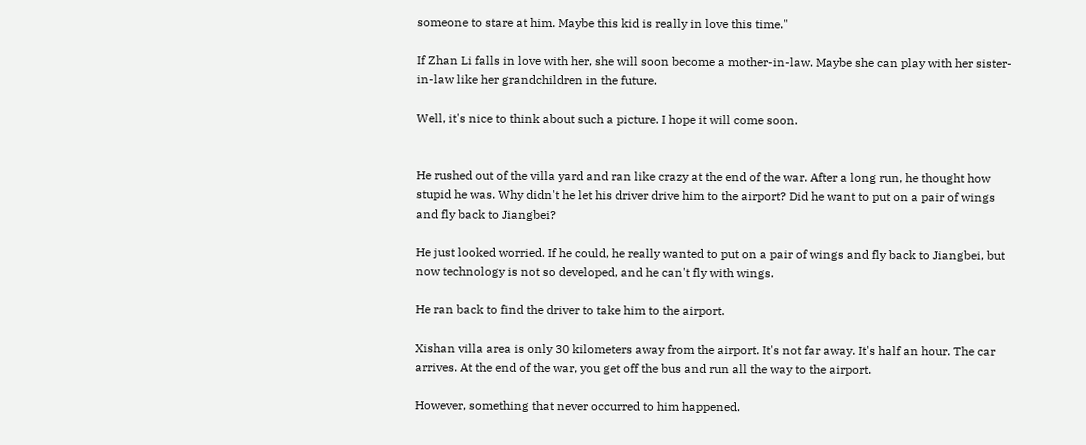someone to stare at him. Maybe this kid is really in love this time."

If Zhan Li falls in love with her, she will soon become a mother-in-law. Maybe she can play with her sister-in-law like her grandchildren in the future.

Well, it's nice to think about such a picture. I hope it will come soon.


He rushed out of the villa yard and ran like crazy at the end of the war. After a long run, he thought how stupid he was. Why didn't he let his driver drive him to the airport? Did he want to put on a pair of wings and fly back to Jiangbei?

He just looked worried. If he could, he really wanted to put on a pair of wings and fly back to Jiangbei, but now technology is not so developed, and he can't fly with wings.

He ran back to find the driver to take him to the airport.

Xishan villa area is only 30 kilometers away from the airport. It's not far away. It's half an hour. The car arrives. At the end of the war, you get off the bus and run all the way to the airport.

However, something that never occurred to him happened.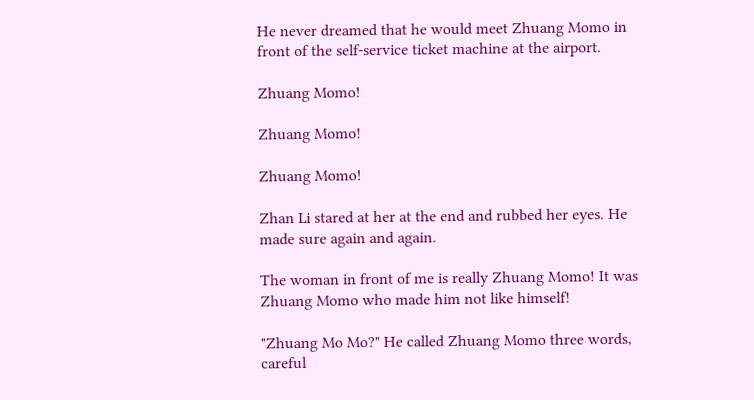He never dreamed that he would meet Zhuang Momo in front of the self-service ticket machine at the airport.

Zhuang Momo!

Zhuang Momo!

Zhuang Momo!

Zhan Li stared at her at the end and rubbed her eyes. He made sure again and again.

The woman in front of me is really Zhuang Momo! It was Zhuang Momo who made him not like himself!

"Zhuang Mo Mo?" He called Zhuang Momo three words, careful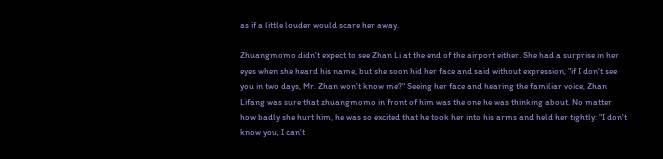as if a little louder would scare her away.

Zhuangmomo didn't expect to see Zhan Li at the end of the airport either. She had a surprise in her eyes when she heard his name, but she soon hid her face and said without expression, "if I don't see you in two days, Mr. Zhan won't know me?" Seeing her face and hearing the familiar voice, Zhan Lifang was sure that zhuangmomo in front of him was the one he was thinking about. No matter how badly she hurt him, he was so excited that he took her into his arms and held her tightly: "I don't know you, I can't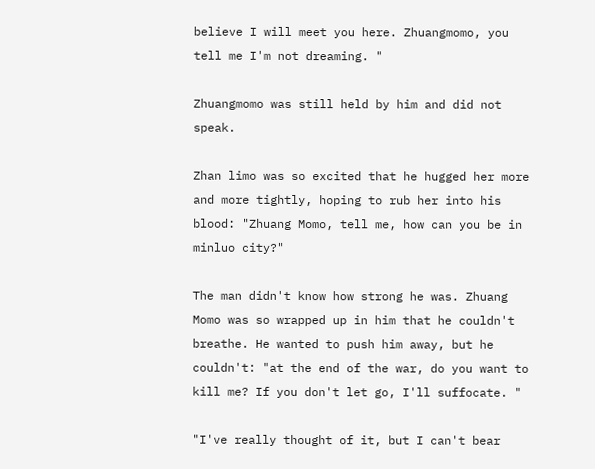believe I will meet you here. Zhuangmomo, you tell me I'm not dreaming. "

Zhuangmomo was still held by him and did not speak.

Zhan limo was so excited that he hugged her more and more tightly, hoping to rub her into his blood: "Zhuang Momo, tell me, how can you be in minluo city?"

The man didn't know how strong he was. Zhuang Momo was so wrapped up in him that he couldn't breathe. He wanted to push him away, but he couldn't: "at the end of the war, do you want to kill me? If you don't let go, I'll suffocate. "

"I've really thought of it, but I can't bear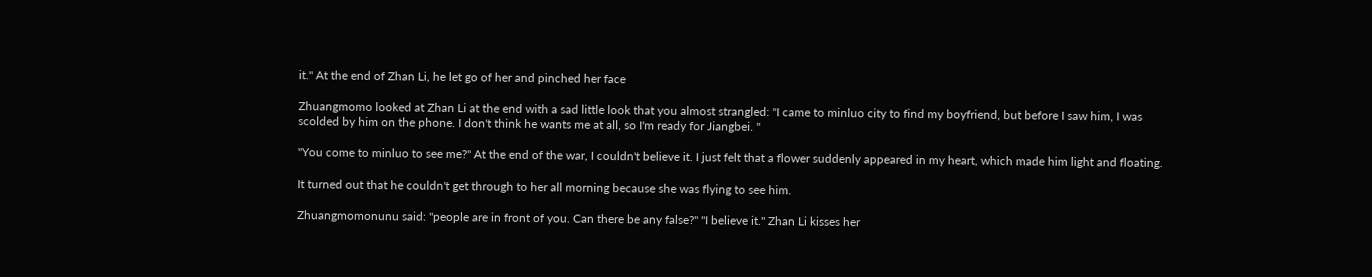it." At the end of Zhan Li, he let go of her and pinched her face

Zhuangmomo looked at Zhan Li at the end with a sad little look that you almost strangled: "I came to minluo city to find my boyfriend, but before I saw him, I was scolded by him on the phone. I don't think he wants me at all, so I'm ready for Jiangbei. "

"You come to minluo to see me?" At the end of the war, I couldn't believe it. I just felt that a flower suddenly appeared in my heart, which made him light and floating.

It turned out that he couldn't get through to her all morning because she was flying to see him.

Zhuangmomonunu said: "people are in front of you. Can there be any false?" "I believe it." Zhan Li kisses her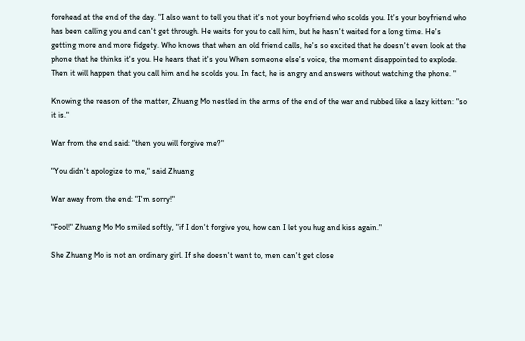forehead at the end of the day. "I also want to tell you that it's not your boyfriend who scolds you. It's your boyfriend who has been calling you and can't get through. He waits for you to call him, but he hasn't waited for a long time. He's getting more and more fidgety. Who knows that when an old friend calls, he's so excited that he doesn't even look at the phone that he thinks it's you. He hears that it's you When someone else's voice, the moment disappointed to explode. Then it will happen that you call him and he scolds you. In fact, he is angry and answers without watching the phone. "

Knowing the reason of the matter, Zhuang Mo nestled in the arms of the end of the war and rubbed like a lazy kitten: "so it is."

War from the end said: "then you will forgive me?"

"You didn't apologize to me," said Zhuang

War away from the end: "I'm sorry!"

"Fool!" Zhuang Mo Mo smiled softly, "if I don't forgive you, how can I let you hug and kiss again."

She Zhuang Mo is not an ordinary girl. If she doesn't want to, men can't get close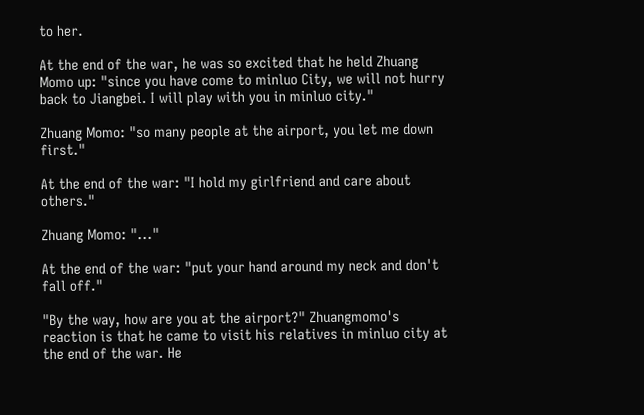to her.

At the end of the war, he was so excited that he held Zhuang Momo up: "since you have come to minluo City, we will not hurry back to Jiangbei. I will play with you in minluo city."

Zhuang Momo: "so many people at the airport, you let me down first."

At the end of the war: "I hold my girlfriend and care about others."

Zhuang Momo: "..."

At the end of the war: "put your hand around my neck and don't fall off."

"By the way, how are you at the airport?" Zhuangmomo's reaction is that he came to visit his relatives in minluo city at the end of the war. He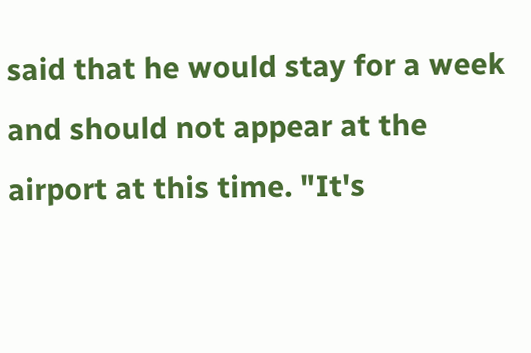said that he would stay for a week and should not appear at the airport at this time. "It's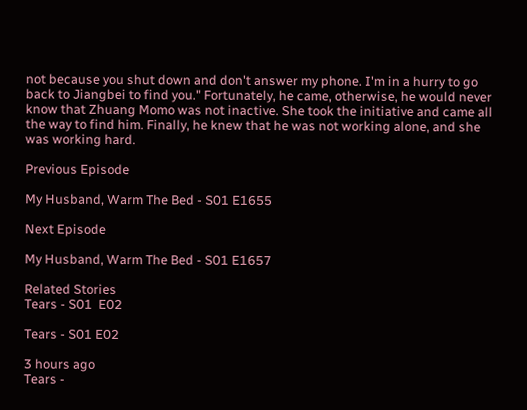not because you shut down and don't answer my phone. I'm in a hurry to go back to Jiangbei to find you." Fortunately, he came, otherwise, he would never know that Zhuang Momo was not inactive. She took the initiative and came all the way to find him. Finally, he knew that he was not working alone, and she was working hard.

Previous Episode

My Husband, Warm The Bed - S01 E1655

Next Episode

My Husband, Warm The Bed - S01 E1657

Related Stories
Tears - S01  E02

Tears - S01 E02

3 hours ago
Tears -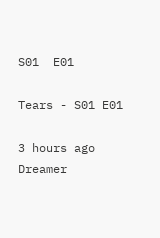S01  E01

Tears - S01 E01

3 hours ago
Dreamer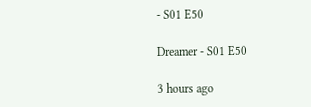- S01 E50

Dreamer - S01 E50

3 hours ago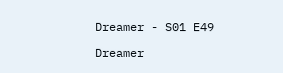Dreamer - S01 E49

Dreamer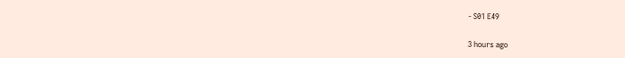- S01 E49

3 hours ago